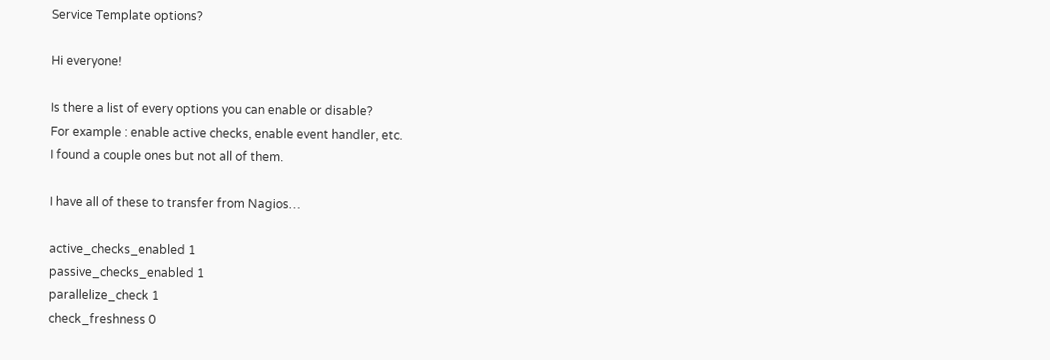Service Template options?

Hi everyone!

Is there a list of every options you can enable or disable?
For example : enable active checks, enable event handler, etc.
I found a couple ones but not all of them.

I have all of these to transfer from Nagios…

active_checks_enabled 1
passive_checks_enabled 1
parallelize_check 1
check_freshness 0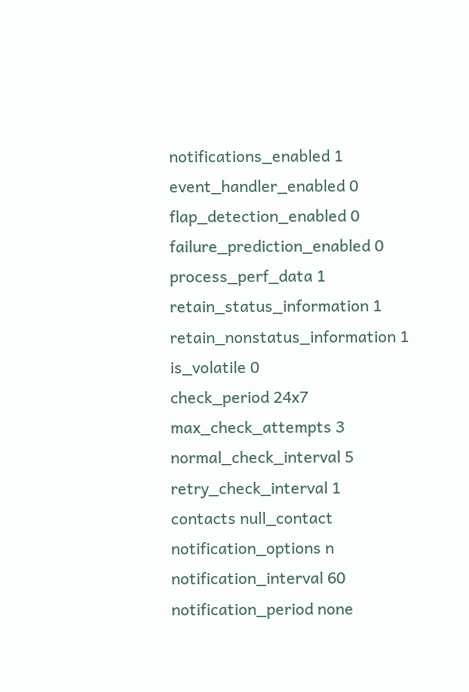notifications_enabled 1
event_handler_enabled 0
flap_detection_enabled 0
failure_prediction_enabled 0
process_perf_data 1
retain_status_information 1
retain_nonstatus_information 1
is_volatile 0
check_period 24x7
max_check_attempts 3
normal_check_interval 5
retry_check_interval 1
contacts null_contact
notification_options n
notification_interval 60
notification_period none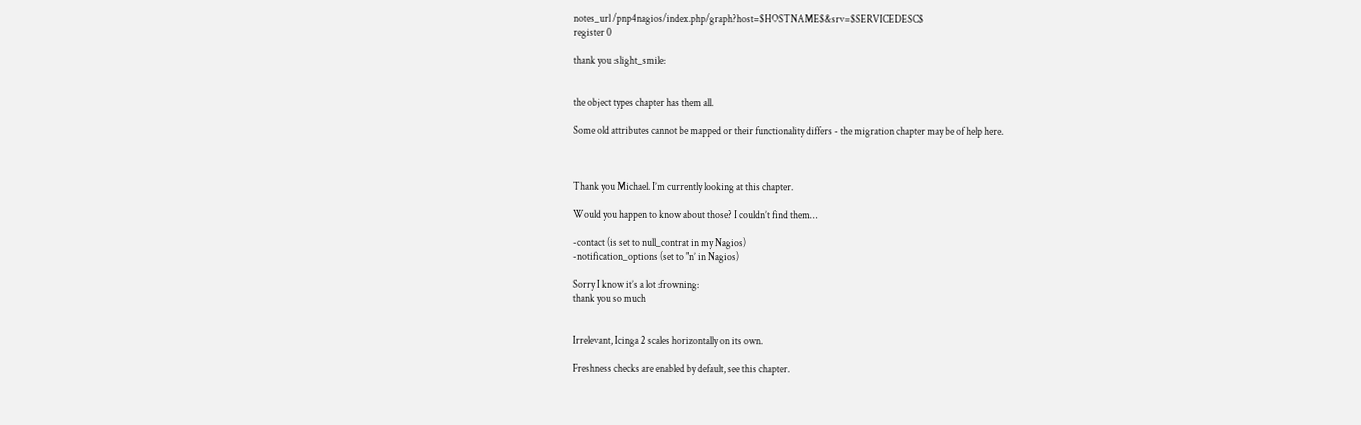notes_url /pnp4nagios/index.php/graph?host=$HOSTNAME$&srv=$SERVICEDESC$
register 0

thank you :slight_smile:


the object types chapter has them all.

Some old attributes cannot be mapped or their functionality differs - the migration chapter may be of help here.



Thank you Michael. I’m currently looking at this chapter.

Would you happen to know about those? I couldn’t find them…

-contact (is set to null_contrat in my Nagios)
-notification_options (set to "n’ in Nagios)

Sorry I know it’s a lot :frowning:
thank you so much


Irrelevant, Icinga 2 scales horizontally on its own.

Freshness checks are enabled by default, see this chapter.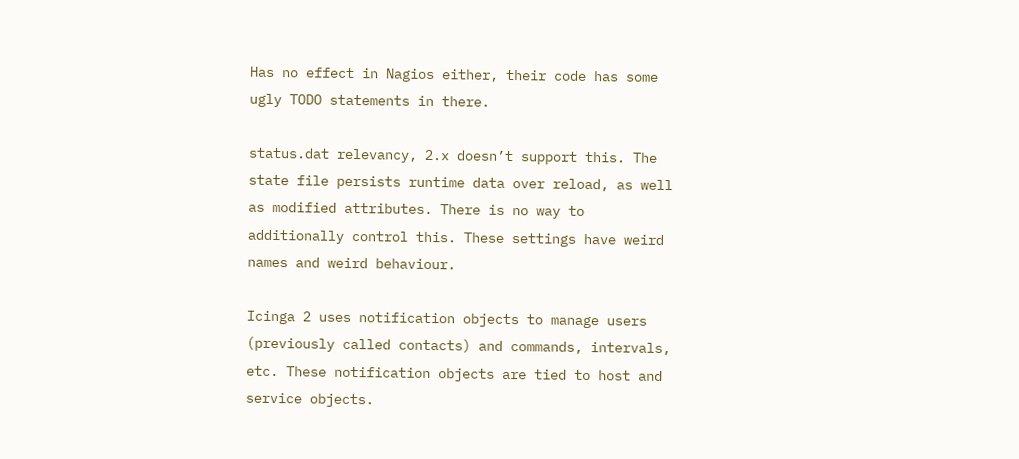Has no effect in Nagios either, their code has some ugly TODO statements in there.

status.dat relevancy, 2.x doesn’t support this. The state file persists runtime data over reload, as well as modified attributes. There is no way to additionally control this. These settings have weird names and weird behaviour.

Icinga 2 uses notification objects to manage users (previously called contacts) and commands, intervals, etc. These notification objects are tied to host and service objects.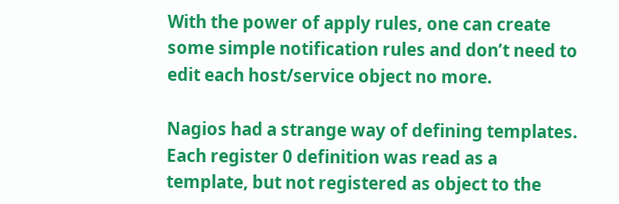With the power of apply rules, one can create some simple notification rules and don’t need to edit each host/service object no more.

Nagios had a strange way of defining templates. Each register 0 definition was read as a template, but not registered as object to the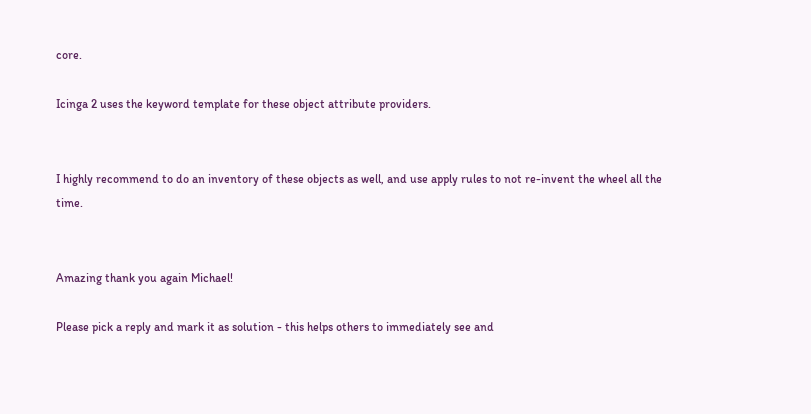core.

Icinga 2 uses the keyword template for these object attribute providers.


I highly recommend to do an inventory of these objects as well, and use apply rules to not re-invent the wheel all the time.


Amazing thank you again Michael!

Please pick a reply and mark it as solution - this helps others to immediately see and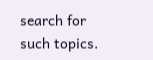search for such topics.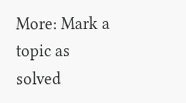More: Mark a topic as solved